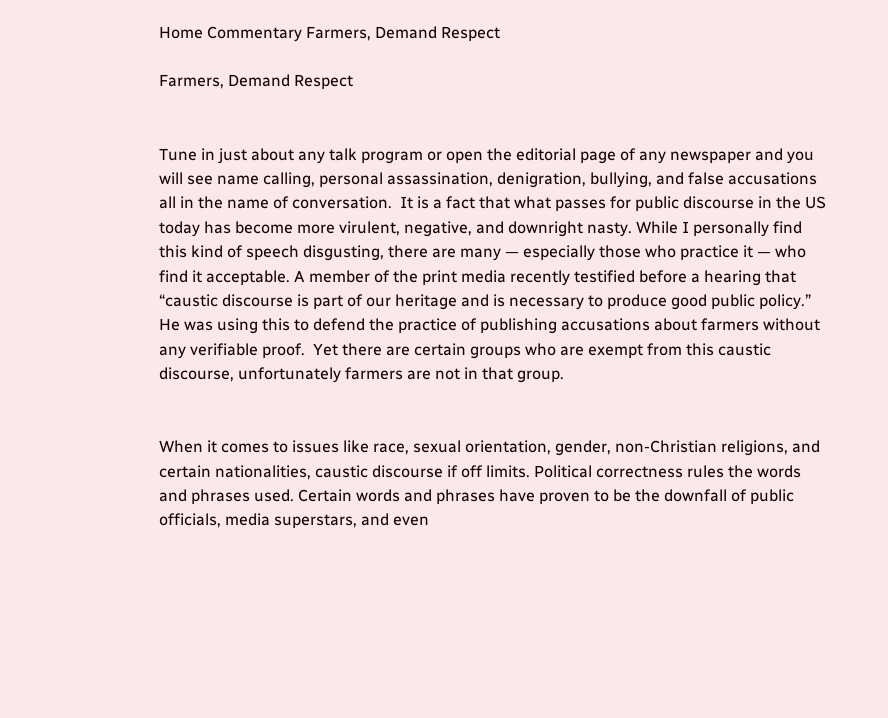Home Commentary Farmers, Demand Respect

Farmers, Demand Respect


Tune in just about any talk program or open the editorial page of any newspaper and you will see name calling, personal assassination, denigration, bullying, and false accusations all in the name of conversation.  It is a fact that what passes for public discourse in the US today has become more virulent, negative, and downright nasty. While I personally find this kind of speech disgusting, there are many — especially those who practice it — who find it acceptable. A member of the print media recently testified before a hearing that “caustic discourse is part of our heritage and is necessary to produce good public policy.” He was using this to defend the practice of publishing accusations about farmers without any verifiable proof.  Yet there are certain groups who are exempt from this caustic discourse, unfortunately farmers are not in that group.


When it comes to issues like race, sexual orientation, gender, non-Christian religions, and certain nationalities, caustic discourse if off limits. Political correctness rules the words and phrases used. Certain words and phrases have proven to be the downfall of public officials, media superstars, and even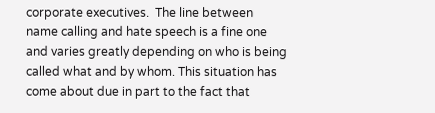corporate executives.  The line between name calling and hate speech is a fine one and varies greatly depending on who is being called what and by whom. This situation has come about due in part to the fact that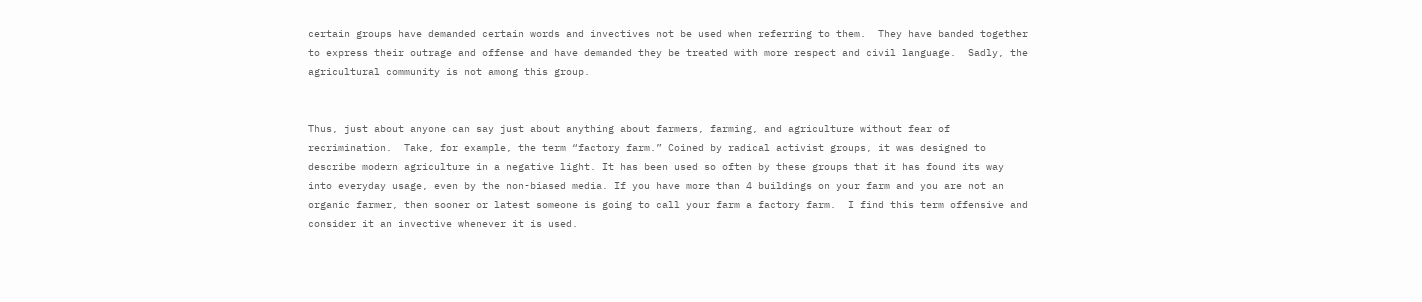certain groups have demanded certain words and invectives not be used when referring to them.  They have banded together to express their outrage and offense and have demanded they be treated with more respect and civil language.  Sadly, the agricultural community is not among this group.


Thus, just about anyone can say just about anything about farmers, farming, and agriculture without fear of recrimination.  Take, for example, the term “factory farm.” Coined by radical activist groups, it was designed to describe modern agriculture in a negative light. It has been used so often by these groups that it has found its way into everyday usage, even by the non-biased media. If you have more than 4 buildings on your farm and you are not an organic farmer, then sooner or latest someone is going to call your farm a factory farm.  I find this term offensive and consider it an invective whenever it is used.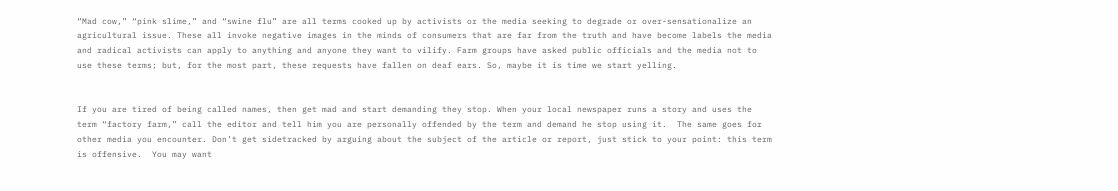“Mad cow,” “pink slime,” and “swine flu” are all terms cooked up by activists or the media seeking to degrade or over-sensationalize an agricultural issue. These all invoke negative images in the minds of consumers that are far from the truth and have become labels the media and radical activists can apply to anything and anyone they want to vilify. Farm groups have asked public officials and the media not to use these terms; but, for the most part, these requests have fallen on deaf ears. So, maybe it is time we start yelling.


If you are tired of being called names, then get mad and start demanding they stop. When your local newspaper runs a story and uses the term “factory farm,” call the editor and tell him you are personally offended by the term and demand he stop using it.  The same goes for other media you encounter. Don’t get sidetracked by arguing about the subject of the article or report, just stick to your point: this term is offensive.  You may want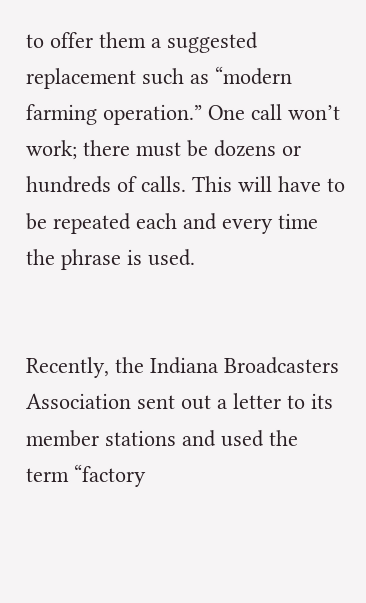to offer them a suggested replacement such as “modern farming operation.” One call won’t work; there must be dozens or hundreds of calls. This will have to be repeated each and every time the phrase is used.


Recently, the Indiana Broadcasters Association sent out a letter to its member stations and used the term “factory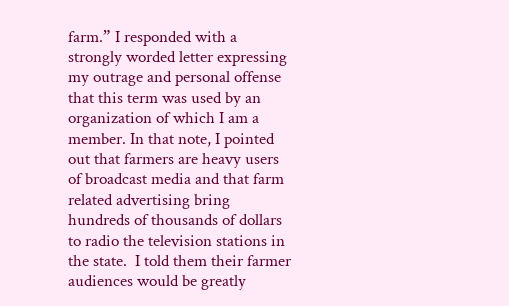farm.” I responded with a strongly worded letter expressing my outrage and personal offense that this term was used by an organization of which I am a member. In that note, I pointed out that farmers are heavy users of broadcast media and that farm related advertising bring hundreds of thousands of dollars to radio the television stations in the state.  I told them their farmer audiences would be greatly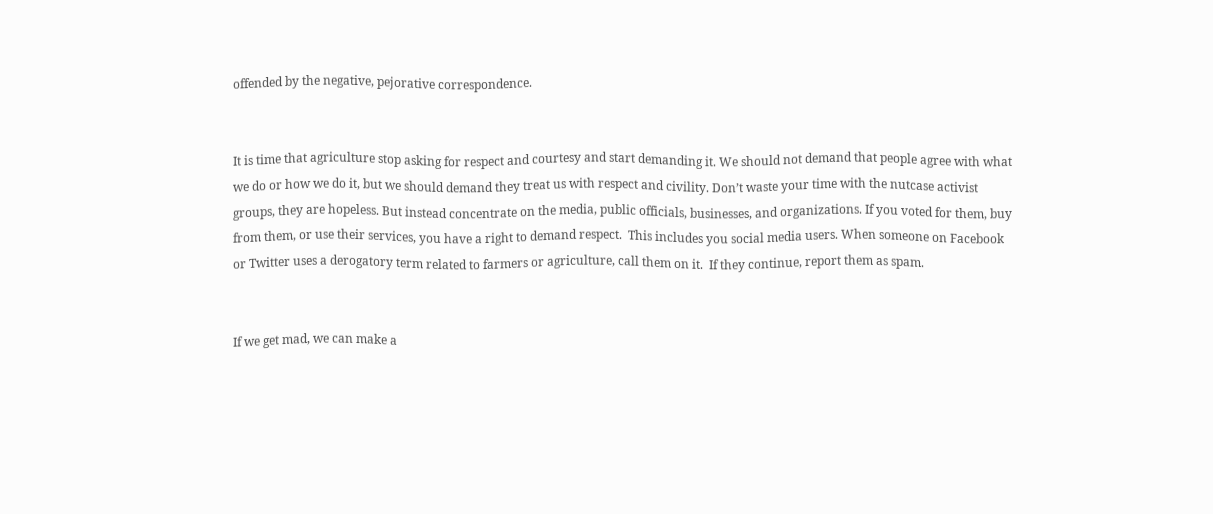offended by the negative, pejorative correspondence.


It is time that agriculture stop asking for respect and courtesy and start demanding it. We should not demand that people agree with what we do or how we do it, but we should demand they treat us with respect and civility. Don’t waste your time with the nutcase activist groups, they are hopeless. But instead concentrate on the media, public officials, businesses, and organizations. If you voted for them, buy from them, or use their services, you have a right to demand respect.  This includes you social media users. When someone on Facebook or Twitter uses a derogatory term related to farmers or agriculture, call them on it.  If they continue, report them as spam.


If we get mad, we can make a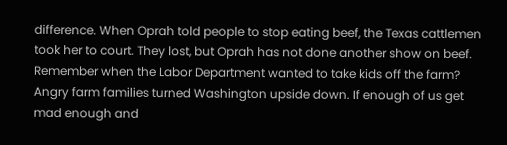difference. When Oprah told people to stop eating beef, the Texas cattlemen took her to court. They lost, but Oprah has not done another show on beef.  Remember when the Labor Department wanted to take kids off the farm? Angry farm families turned Washington upside down. If enough of us get mad enough and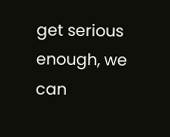get serious enough, we can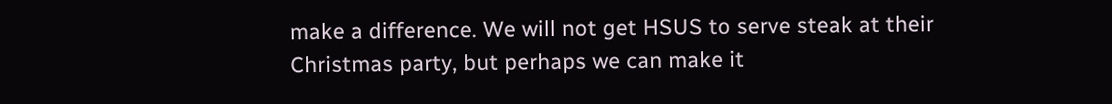make a difference. We will not get HSUS to serve steak at their Christmas party, but perhaps we can make it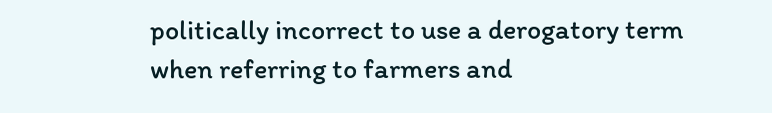politically incorrect to use a derogatory term when referring to farmers and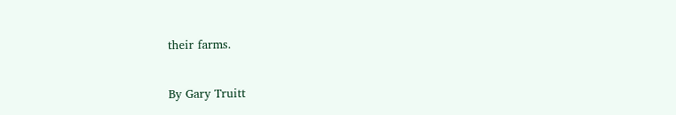their farms.


By Gary Truitt